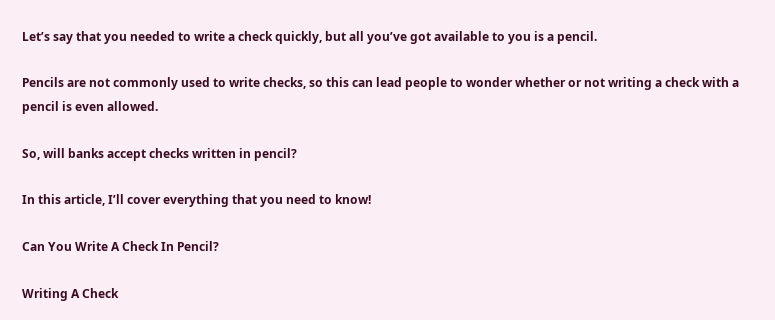Let’s say that you needed to write a check quickly, but all you’ve got available to you is a pencil.

Pencils are not commonly used to write checks, so this can lead people to wonder whether or not writing a check with a pencil is even allowed.

So, will banks accept checks written in pencil?

In this article, I’ll cover everything that you need to know!

Can You Write A Check In Pencil?

Writing A Check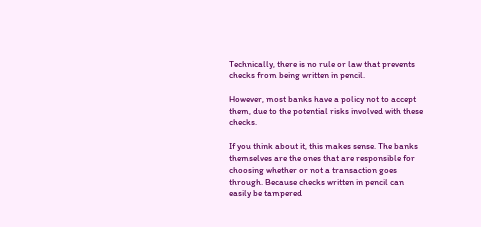Technically, there is no rule or law that prevents checks from being written in pencil.

However, most banks have a policy not to accept them, due to the potential risks involved with these checks.

If you think about it, this makes sense. The banks themselves are the ones that are responsible for choosing whether or not a transaction goes through. Because checks written in pencil can easily be tampered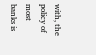with, the policy of most banks is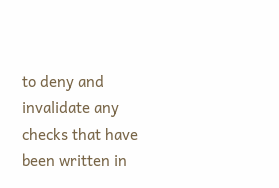to deny and invalidate any checks that have been written in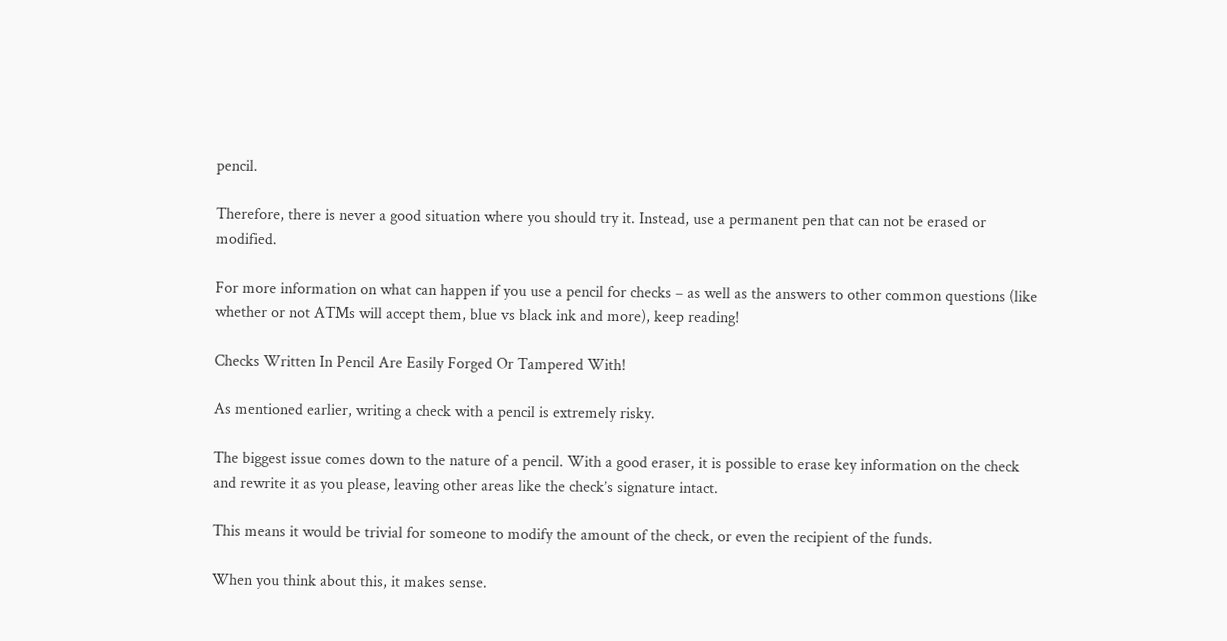pencil.

Therefore, there is never a good situation where you should try it. Instead, use a permanent pen that can not be erased or modified.

For more information on what can happen if you use a pencil for checks – as well as the answers to other common questions (like whether or not ATMs will accept them, blue vs black ink and more), keep reading!

Checks Written In Pencil Are Easily Forged Or Tampered With!

As mentioned earlier, writing a check with a pencil is extremely risky.

The biggest issue comes down to the nature of a pencil. With a good eraser, it is possible to erase key information on the check and rewrite it as you please, leaving other areas like the check’s signature intact.

This means it would be trivial for someone to modify the amount of the check, or even the recipient of the funds.

When you think about this, it makes sense.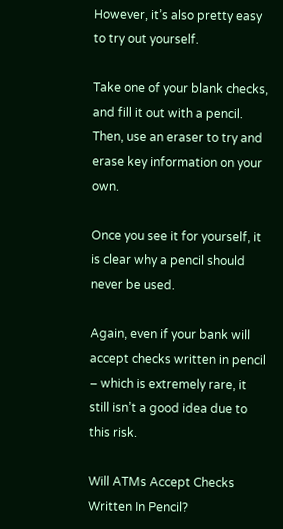However, it’s also pretty easy to try out yourself.

Take one of your blank checks, and fill it out with a pencil. Then, use an eraser to try and erase key information on your own.

Once you see it for yourself, it is clear why a pencil should never be used.

Again, even if your bank will accept checks written in pencil – which is extremely rare, it still isn’t a good idea due to this risk.

Will ATMs Accept Checks Written In Pencil?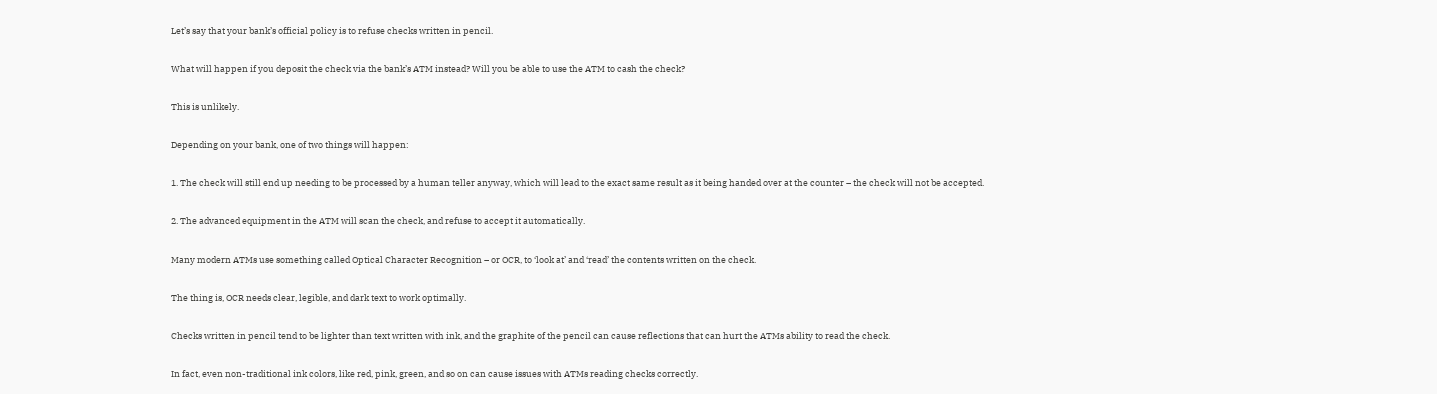Let’s say that your bank’s official policy is to refuse checks written in pencil.

What will happen if you deposit the check via the bank’s ATM instead? Will you be able to use the ATM to cash the check?

This is unlikely.

Depending on your bank, one of two things will happen:

1. The check will still end up needing to be processed by a human teller anyway, which will lead to the exact same result as it being handed over at the counter – the check will not be accepted.

2. The advanced equipment in the ATM will scan the check, and refuse to accept it automatically.

Many modern ATMs use something called Optical Character Recognition – or OCR, to ‘look at’ and ‘read’ the contents written on the check.

The thing is, OCR needs clear, legible, and dark text to work optimally.

Checks written in pencil tend to be lighter than text written with ink, and the graphite of the pencil can cause reflections that can hurt the ATMs ability to read the check.

In fact, even non-traditional ink colors, like red, pink, green, and so on can cause issues with ATMs reading checks correctly.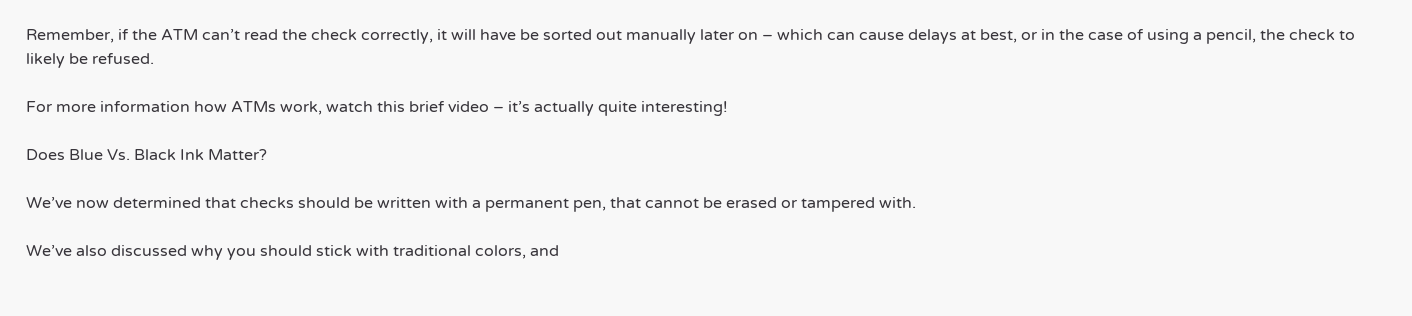Remember, if the ATM can’t read the check correctly, it will have be sorted out manually later on – which can cause delays at best, or in the case of using a pencil, the check to likely be refused.

For more information how ATMs work, watch this brief video – it’s actually quite interesting!

Does Blue Vs. Black Ink Matter?

We’ve now determined that checks should be written with a permanent pen, that cannot be erased or tampered with.

We’ve also discussed why you should stick with traditional colors, and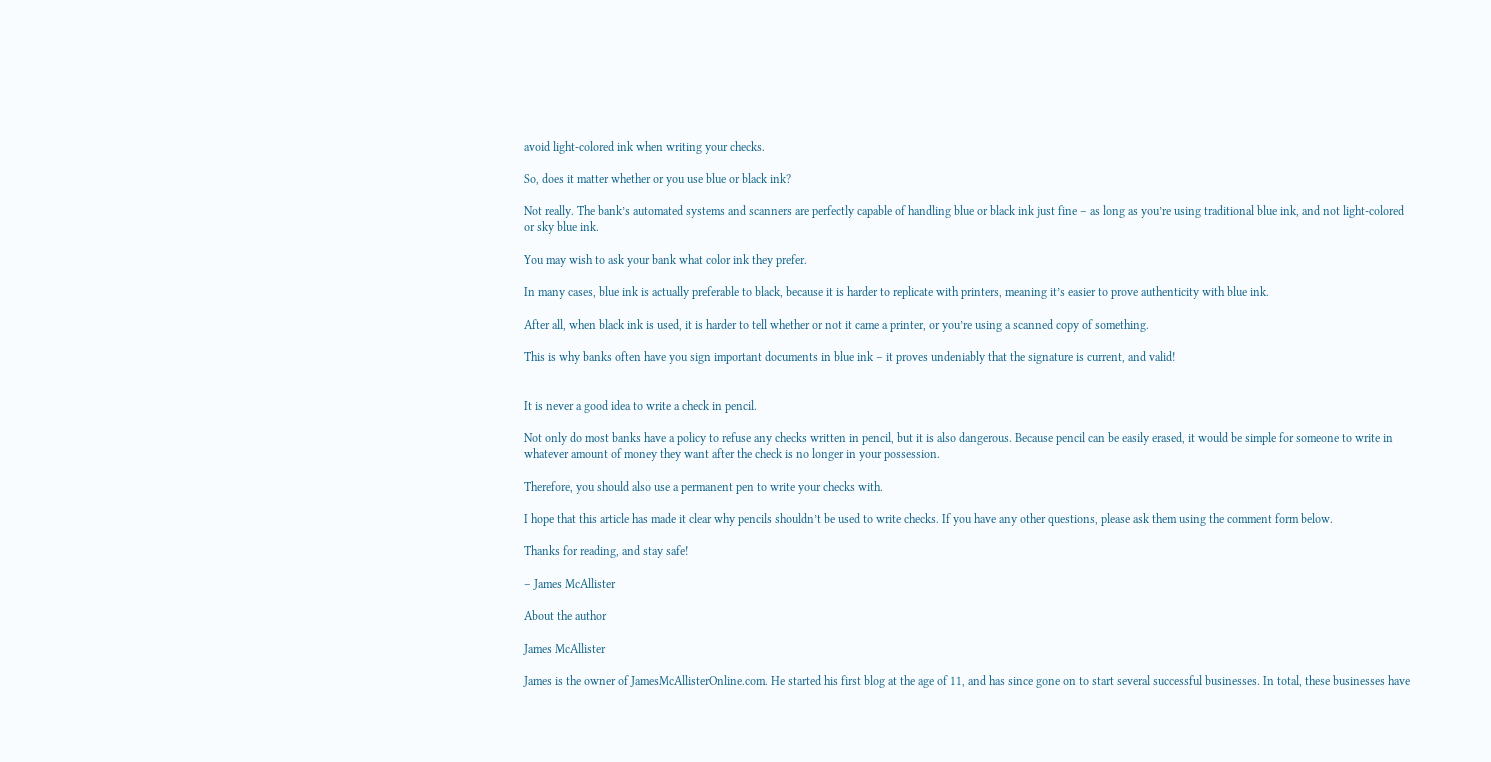avoid light-colored ink when writing your checks.

So, does it matter whether or you use blue or black ink?

Not really. The bank’s automated systems and scanners are perfectly capable of handling blue or black ink just fine – as long as you’re using traditional blue ink, and not light-colored or sky blue ink.

You may wish to ask your bank what color ink they prefer.

In many cases, blue ink is actually preferable to black, because it is harder to replicate with printers, meaning it’s easier to prove authenticity with blue ink.

After all, when black ink is used, it is harder to tell whether or not it came a printer, or you’re using a scanned copy of something.

This is why banks often have you sign important documents in blue ink – it proves undeniably that the signature is current, and valid!


It is never a good idea to write a check in pencil.

Not only do most banks have a policy to refuse any checks written in pencil, but it is also dangerous. Because pencil can be easily erased, it would be simple for someone to write in whatever amount of money they want after the check is no longer in your possession.

Therefore, you should also use a permanent pen to write your checks with.

I hope that this article has made it clear why pencils shouldn’t be used to write checks. If you have any other questions, please ask them using the comment form below.

Thanks for reading, and stay safe!

– James McAllister

About the author

James McAllister

James is the owner of JamesMcAllisterOnline.com. He started his first blog at the age of 11, and has since gone on to start several successful businesses. In total, these businesses have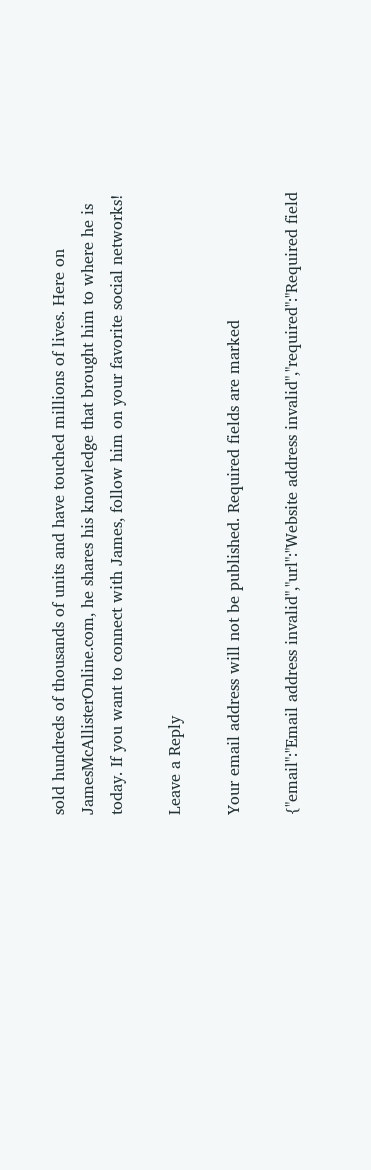sold hundreds of thousands of units and have touched millions of lives. Here on JamesMcAllisterOnline.com, he shares his knowledge that brought him to where he is today. If you want to connect with James, follow him on your favorite social networks!

Leave a Reply

Your email address will not be published. Required fields are marked

{"email":"Email address invalid","url":"Website address invalid","required":"Required field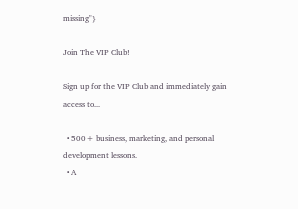missing"}

Join The VIP Club!

Sign up for the VIP Club and immediately gain access to...

  • 500+ business, marketing, and personal development lessons.
  • A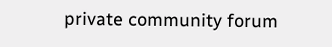private community forum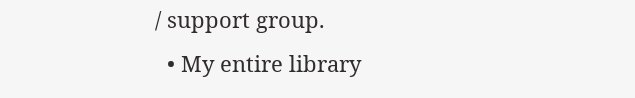/ support group.
  • My entire library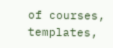of courses, templates,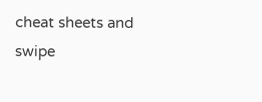cheat sheets and swipe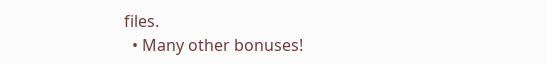files.
  • Many other bonuses!